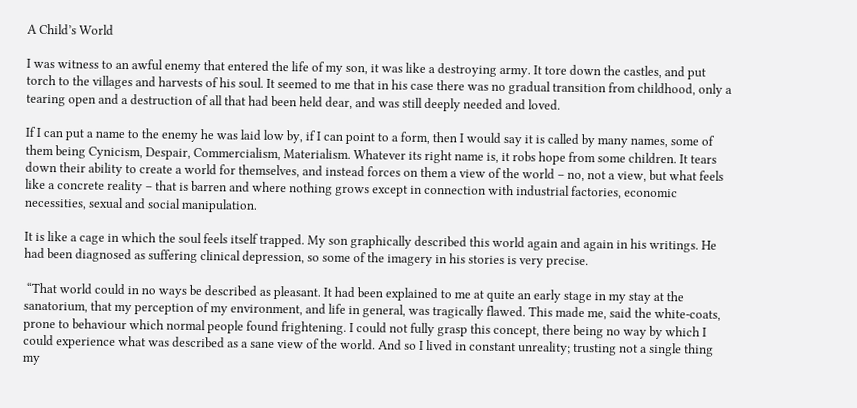A Child’s World

I was witness to an awful enemy that entered the life of my son, it was like a destroying army. It tore down the castles, and put torch to the villages and harvests of his soul. It seemed to me that in his case there was no gradual transition from childhood, only a tearing open and a destruction of all that had been held dear, and was still deeply needed and loved.

If I can put a name to the enemy he was laid low by, if I can point to a form, then I would say it is called by many names, some of them being Cynicism, Despair, Commercialism, Materialism. Whatever its right name is, it robs hope from some children. It tears down their ability to create a world for themselves, and instead forces on them a view of the world – no, not a view, but what feels like a concrete reality – that is barren and where nothing grows except in connection with industrial factories, economic necessities, sexual and social manipulation.

It is like a cage in which the soul feels itself trapped. My son graphically described this world again and again in his writings. He had been diagnosed as suffering clinical depression, so some of the imagery in his stories is very precise.

 “That world could in no ways be described as pleasant. It had been explained to me at quite an early stage in my stay at the sanatorium, that my perception of my environment, and life in general, was tragically flawed. This made me, said the white-coats, prone to behaviour which normal people found frightening. I could not fully grasp this concept, there being no way by which I could experience what was described as a sane view of the world. And so I lived in constant unreality; trusting not a single thing my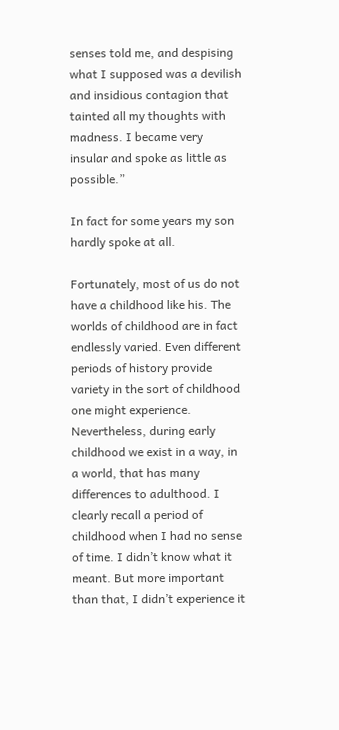senses told me, and despising what I supposed was a devilish and insidious contagion that tainted all my thoughts with madness. I became very insular and spoke as little as possible.”

In fact for some years my son hardly spoke at all.

Fortunately, most of us do not have a childhood like his. The worlds of childhood are in fact endlessly varied. Even different periods of history provide variety in the sort of childhood one might experience. Nevertheless, during early childhood we exist in a way, in a world, that has many differences to adulthood. I clearly recall a period of childhood when I had no sense of time. I didn’t know what it meant. But more important than that, I didn’t experience it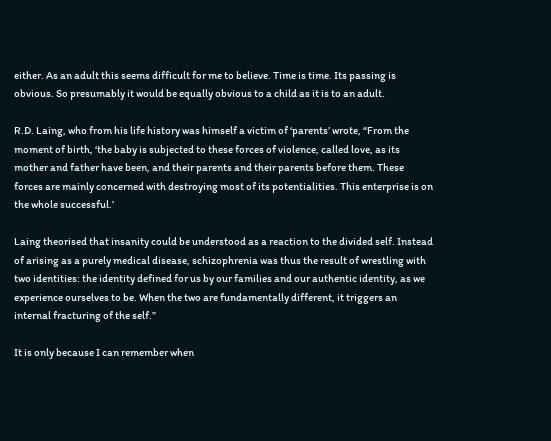either. As an adult this seems difficult for me to believe. Time is time. Its passing is obvious. So presumably it would be equally obvious to a child as it is to an adult.

R.D. Laing, who from his life history was himself a victim of ‘parents’ wrote, “From the moment of birth, ‘the baby is subjected to these forces of violence, called love, as its mother and father have been, and their parents and their parents before them. These forces are mainly concerned with destroying most of its potentialities. This enterprise is on the whole successful.’

Laing theorised that insanity could be understood as a reaction to the divided self. Instead of arising as a purely medical disease, schizophrenia was thus the result of wrestling with two identities: the identity defined for us by our families and our authentic identity, as we experience ourselves to be. When the two are fundamentally different, it triggers an internal fracturing of the self.”

It is only because I can remember when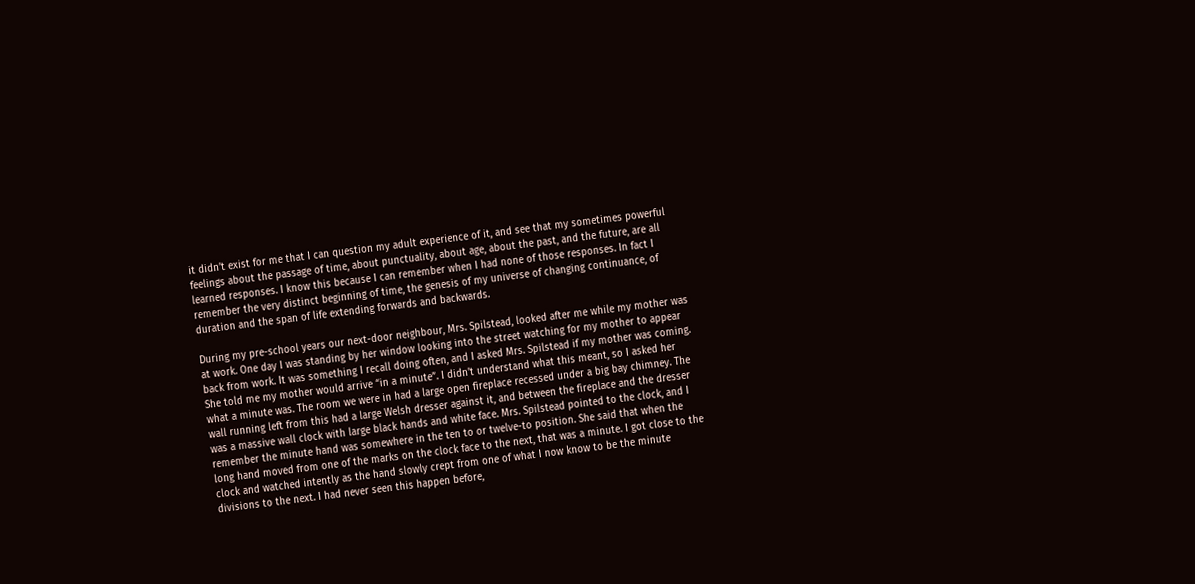it didn’t exist for me that I can question my adult experience of it, and see that my sometimes powerful feelings about the passage of time, about punctuality, about age, about the past, and the future, are all learned responses. I know this because I can remember when I had none of those responses. In fact I remember the very distinct beginning of time, the genesis of my universe of changing continuance, of duration and the span of life extending forwards and backwards.

During my pre-school years our next-door neighbour, Mrs. Spilstead, looked after me while my mother was at work. One day I was standing by her window looking into the street watching for my mother to appear back from work. It was something I recall doing often, and I asked Mrs. Spilstead if my mother was coming. She told me my mother would arrive “in a minute”. I didn’t understand what this meant, so I asked her what a minute was. The room we were in had a large open fireplace recessed under a big bay chimney. The wall running left from this had a large Welsh dresser against it, and between the fireplace and the dresser was a massive wall clock with large black hands and white face. Mrs. Spilstead pointed to the clock, and I remember the minute hand was somewhere in the ten to or twelve-to position. She said that when the long hand moved from one of the marks on the clock face to the next, that was a minute. I got close to the clock and watched intently as the hand slowly crept from one of what I now know to be the minute divisions to the next. I had never seen this happen before,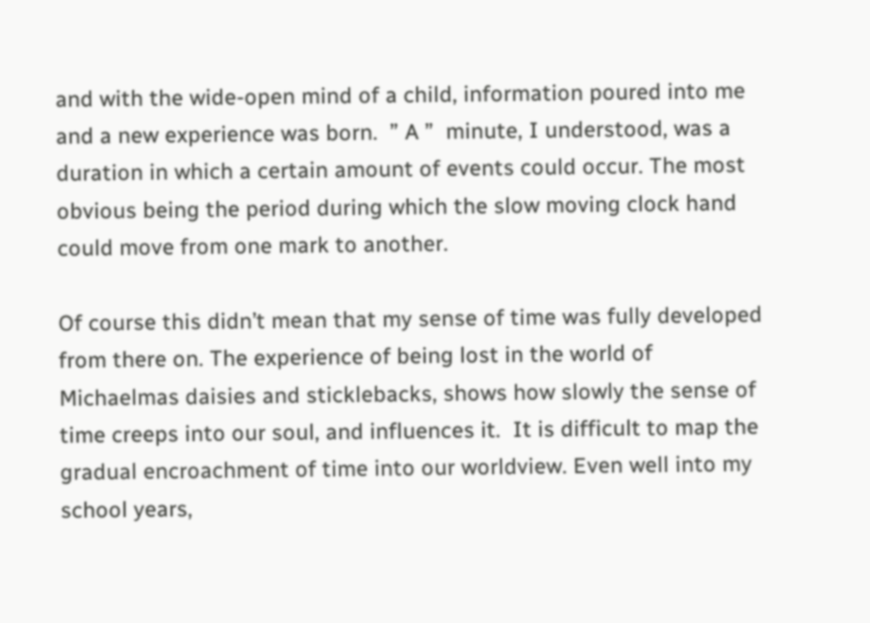and with the wide-open mind of a child, information poured into me and a new experience was born.  ” A ”  minute, I understood, was a duration in which a certain amount of events could occur. The most obvious being the period during which the slow moving clock hand could move from one mark to another.

Of course this didn’t mean that my sense of time was fully developed from there on. The experience of being lost in the world of Michaelmas daisies and sticklebacks, shows how slowly the sense of time creeps into our soul, and influences it.  It is difficult to map the gradual encroachment of time into our worldview. Even well into my school years,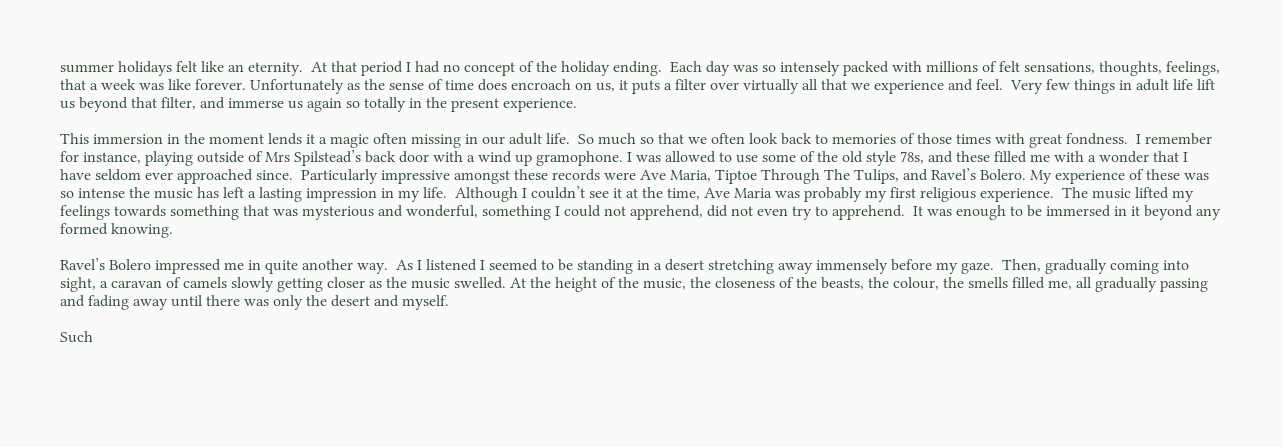summer holidays felt like an eternity.  At that period I had no concept of the holiday ending.  Each day was so intensely packed with millions of felt sensations, thoughts, feelings, that a week was like forever. Unfortunately as the sense of time does encroach on us, it puts a filter over virtually all that we experience and feel.  Very few things in adult life lift us beyond that filter, and immerse us again so totally in the present experience.

This immersion in the moment lends it a magic often missing in our adult life.  So much so that we often look back to memories of those times with great fondness.  I remember for instance, playing outside of Mrs Spilstead’s back door with a wind up gramophone. I was allowed to use some of the old style 78s, and these filled me with a wonder that I have seldom ever approached since.  Particularly impressive amongst these records were Ave Maria, Tiptoe Through The Tulips, and Ravel’s Bolero. My experience of these was so intense the music has left a lasting impression in my life.  Although I couldn’t see it at the time, Ave Maria was probably my first religious experience.  The music lifted my feelings towards something that was mysterious and wonderful, something I could not apprehend, did not even try to apprehend.  It was enough to be immersed in it beyond any formed knowing.

Ravel’s Bolero impressed me in quite another way.  As I listened I seemed to be standing in a desert stretching away immensely before my gaze.  Then, gradually coming into sight, a caravan of camels slowly getting closer as the music swelled. At the height of the music, the closeness of the beasts, the colour, the smells filled me, all gradually passing and fading away until there was only the desert and myself.

Such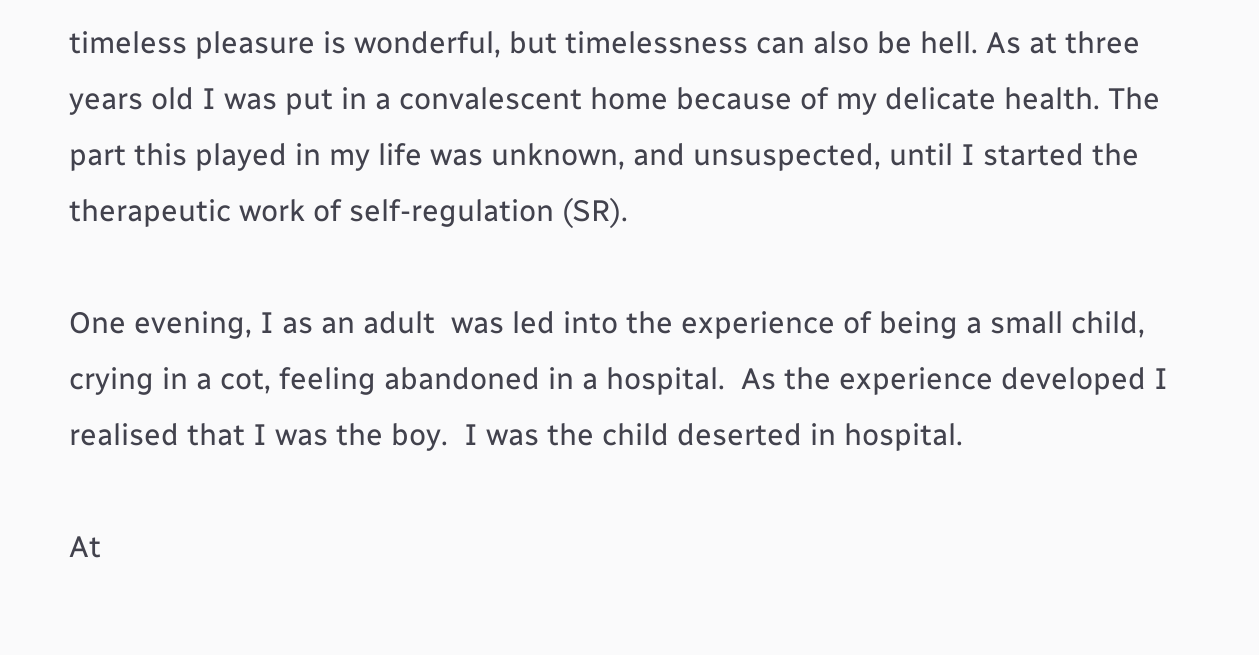timeless pleasure is wonderful, but timelessness can also be hell. As at three years old I was put in a convalescent home because of my delicate health. The part this played in my life was unknown, and unsuspected, until I started the therapeutic work of self-regulation (SR).

One evening, I as an adult  was led into the experience of being a small child, crying in a cot, feeling abandoned in a hospital.  As the experience developed I realised that I was the boy.  I was the child deserted in hospital.

At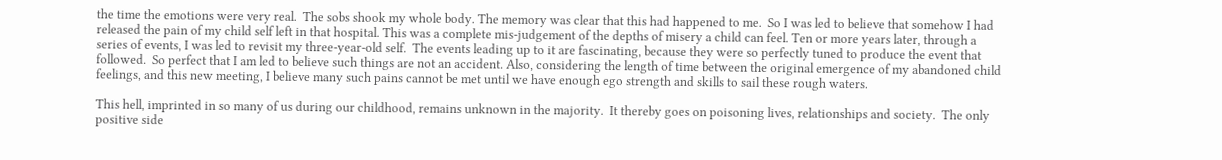the time the emotions were very real.  The sobs shook my whole body. The memory was clear that this had happened to me.  So I was led to believe that somehow I had released the pain of my child self left in that hospital. This was a complete mis-judgement of the depths of misery a child can feel. Ten or more years later, through a series of events, I was led to revisit my three-year-old self.  The events leading up to it are fascinating, because they were so perfectly tuned to produce the event that followed.  So perfect that I am led to believe such things are not an accident. Also, considering the length of time between the original emergence of my abandoned child feelings, and this new meeting, I believe many such pains cannot be met until we have enough ego strength and skills to sail these rough waters.

This hell, imprinted in so many of us during our childhood, remains unknown in the majority.  It thereby goes on poisoning lives, relationships and society.  The only positive side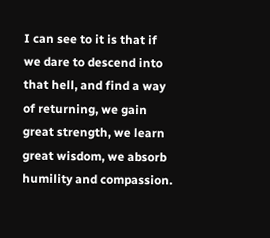I can see to it is that if we dare to descend into that hell, and find a way of returning, we gain great strength, we learn great wisdom, we absorb humility and compassion.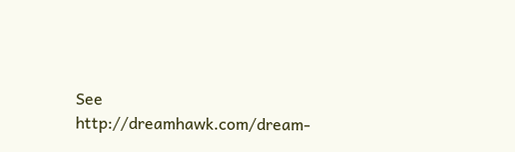See http://dreamhawk.com/dream-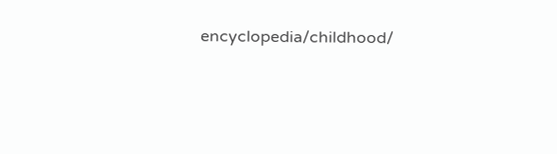encyclopedia/childhood/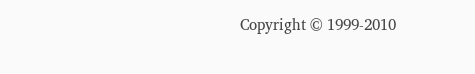Copyright © 1999-2010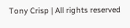Tony Crisp | All rights reserved